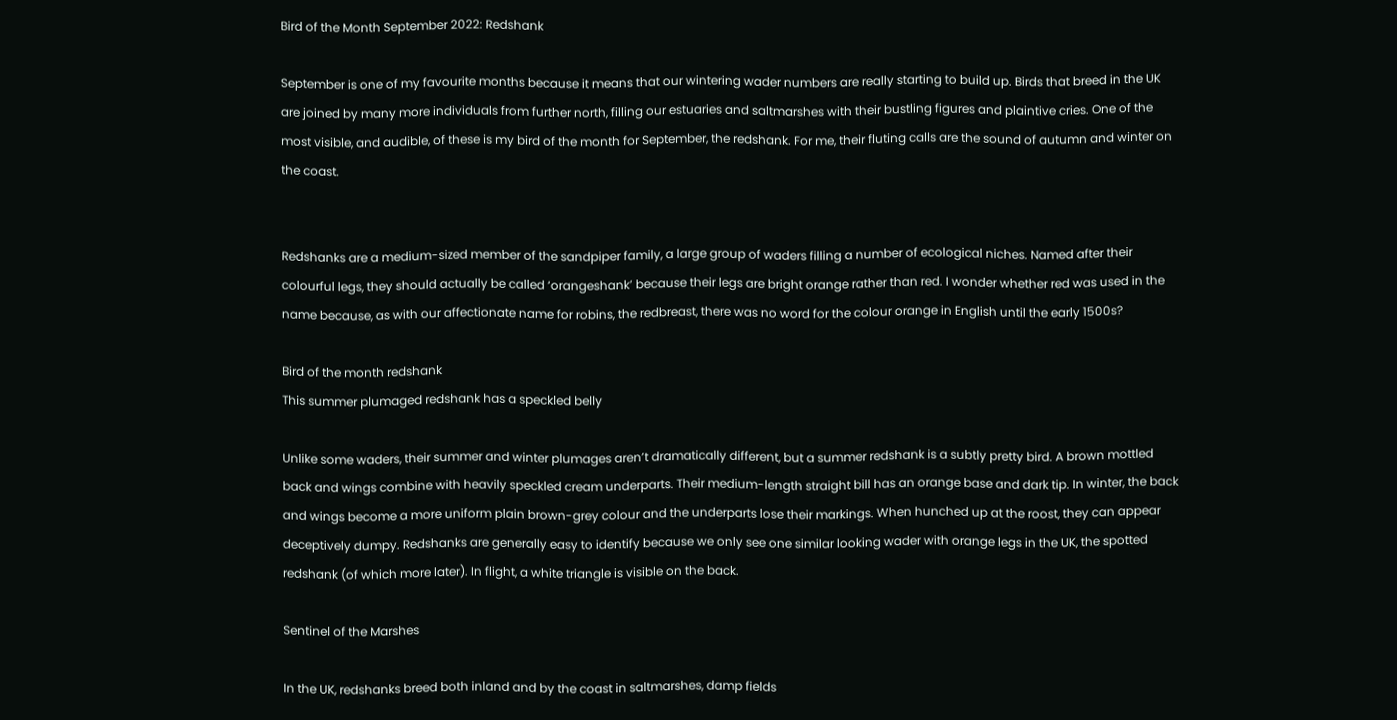Bird of the Month September 2022: Redshank

September is one of my favourite months because it means that our wintering wader numbers are really starting to build up. Birds that breed in the UK are joined by many more individuals from further north, filling our estuaries and saltmarshes with their bustling figures and plaintive cries. One of the most visible, and audible, of these is my bird of the month for September, the redshank. For me, their fluting calls are the sound of autumn and winter on the coast.


Redshanks are a medium-sized member of the sandpiper family, a large group of waders filling a number of ecological niches. Named after their colourful legs, they should actually be called ‘orangeshank’ because their legs are bright orange rather than red. I wonder whether red was used in the name because, as with our affectionate name for robins, the redbreast, there was no word for the colour orange in English until the early 1500s?

Bird of the month redshank
This summer plumaged redshank has a speckled belly

Unlike some waders, their summer and winter plumages aren’t dramatically different, but a summer redshank is a subtly pretty bird. A brown mottled back and wings combine with heavily speckled cream underparts. Their medium-length straight bill has an orange base and dark tip. In winter, the back and wings become a more uniform plain brown-grey colour and the underparts lose their markings. When hunched up at the roost, they can appear deceptively dumpy. Redshanks are generally easy to identify because we only see one similar looking wader with orange legs in the UK, the spotted redshank (of which more later). In flight, a white triangle is visible on the back.

Sentinel of the Marshes

In the UK, redshanks breed both inland and by the coast in saltmarshes, damp fields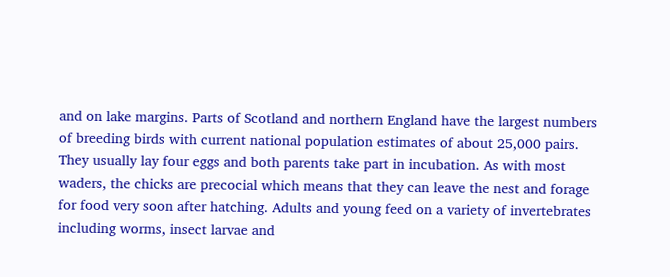and on lake margins. Parts of Scotland and northern England have the largest numbers of breeding birds with current national population estimates of about 25,000 pairs. They usually lay four eggs and both parents take part in incubation. As with most waders, the chicks are precocial which means that they can leave the nest and forage for food very soon after hatching. Adults and young feed on a variety of invertebrates including worms, insect larvae and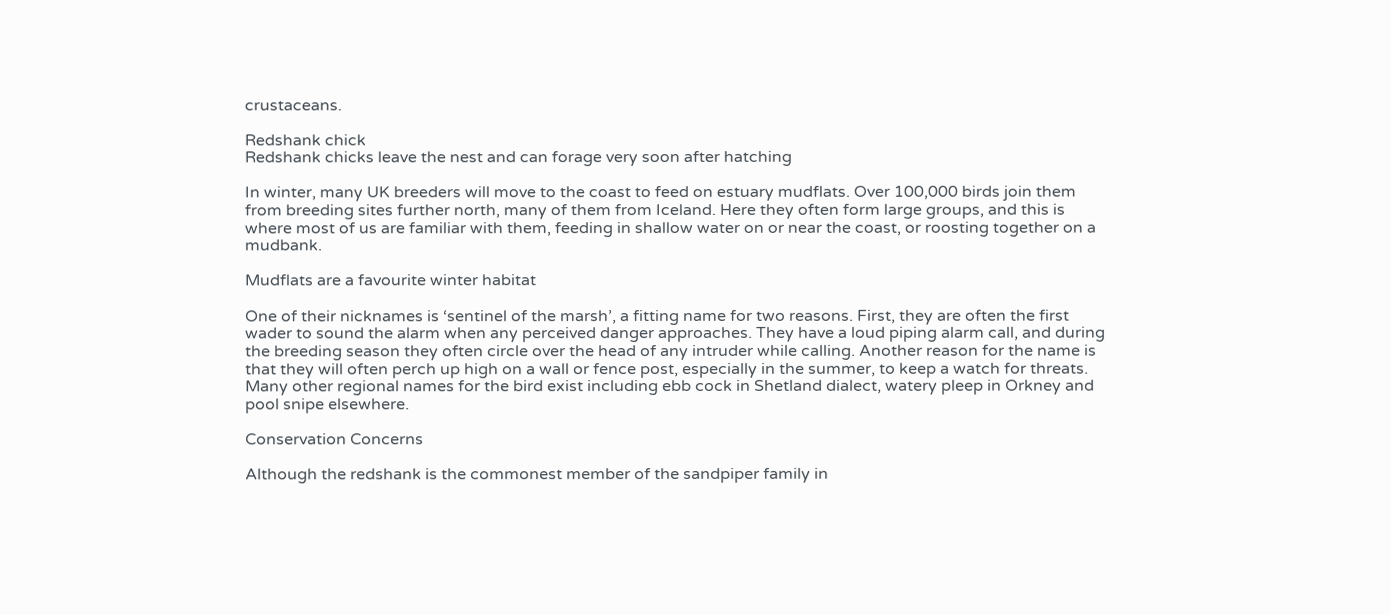crustaceans.

Redshank chick
Redshank chicks leave the nest and can forage very soon after hatching

In winter, many UK breeders will move to the coast to feed on estuary mudflats. Over 100,000 birds join them from breeding sites further north, many of them from Iceland. Here they often form large groups, and this is where most of us are familiar with them, feeding in shallow water on or near the coast, or roosting together on a mudbank.

Mudflats are a favourite winter habitat

One of their nicknames is ‘sentinel of the marsh’, a fitting name for two reasons. First, they are often the first wader to sound the alarm when any perceived danger approaches. They have a loud piping alarm call, and during the breeding season they often circle over the head of any intruder while calling. Another reason for the name is that they will often perch up high on a wall or fence post, especially in the summer, to keep a watch for threats. Many other regional names for the bird exist including ebb cock in Shetland dialect, watery pleep in Orkney and pool snipe elsewhere.

Conservation Concerns

Although the redshank is the commonest member of the sandpiper family in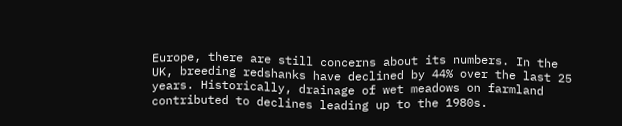Europe, there are still concerns about its numbers. In the UK, breeding redshanks have declined by 44% over the last 25 years. Historically, drainage of wet meadows on farmland contributed to declines leading up to the 1980s.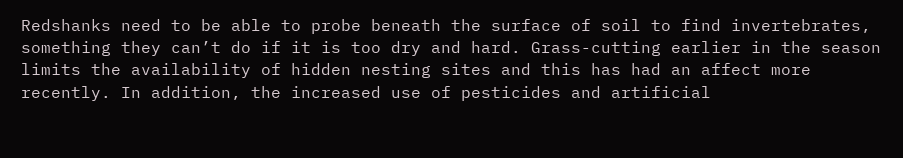Redshanks need to be able to probe beneath the surface of soil to find invertebrates, something they can’t do if it is too dry and hard. Grass-cutting earlier in the season limits the availability of hidden nesting sites and this has had an affect more recently. In addition, the increased use of pesticides and artificial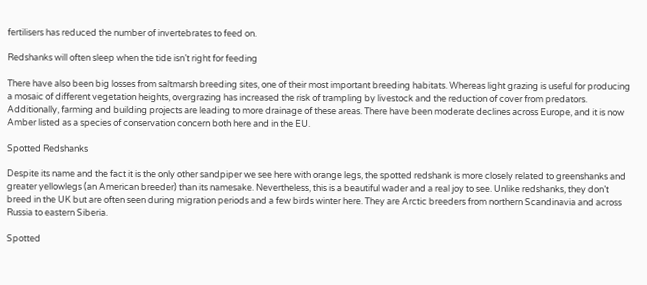fertilisers has reduced the number of invertebrates to feed on.

Redshanks will often sleep when the tide isn’t right for feeding

There have also been big losses from saltmarsh breeding sites, one of their most important breeding habitats. Whereas light grazing is useful for producing a mosaic of different vegetation heights, overgrazing has increased the risk of trampling by livestock and the reduction of cover from predators. Additionally, farming and building projects are leading to more drainage of these areas. There have been moderate declines across Europe, and it is now Amber listed as a species of conservation concern both here and in the EU.

Spotted Redshanks

Despite its name and the fact it is the only other sandpiper we see here with orange legs, the spotted redshank is more closely related to greenshanks and greater yellowlegs (an American breeder) than its namesake. Nevertheless, this is a beautiful wader and a real joy to see. Unlike redshanks, they don’t breed in the UK but are often seen during migration periods and a few birds winter here. They are Arctic breeders from northern Scandinavia and across Russia to eastern Siberia.

Spotted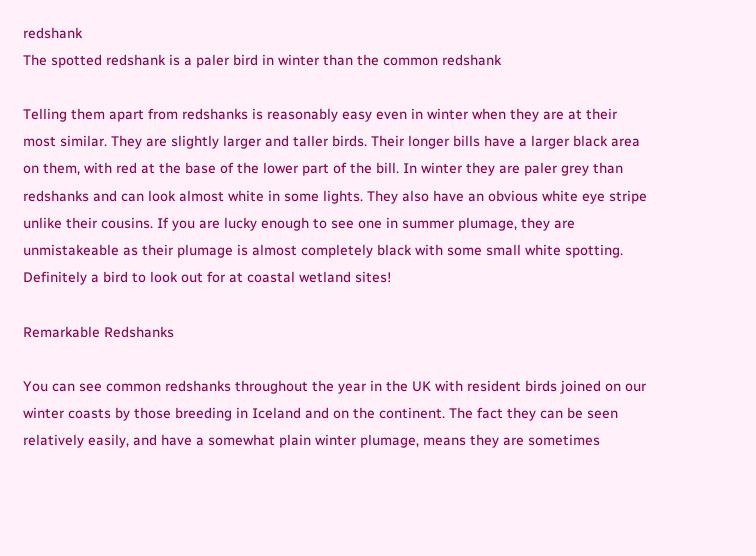redshank
The spotted redshank is a paler bird in winter than the common redshank

Telling them apart from redshanks is reasonably easy even in winter when they are at their most similar. They are slightly larger and taller birds. Their longer bills have a larger black area on them, with red at the base of the lower part of the bill. In winter they are paler grey than redshanks and can look almost white in some lights. They also have an obvious white eye stripe unlike their cousins. If you are lucky enough to see one in summer plumage, they are unmistakeable as their plumage is almost completely black with some small white spotting. Definitely a bird to look out for at coastal wetland sites!

Remarkable Redshanks

You can see common redshanks throughout the year in the UK with resident birds joined on our winter coasts by those breeding in Iceland and on the continent. The fact they can be seen relatively easily, and have a somewhat plain winter plumage, means they are sometimes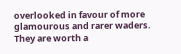overlooked in favour of more glamourous and rarer waders. They are worth a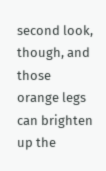second look, though, and those orange legs can brighten up the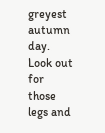greyest autumn day. Look out for those legs and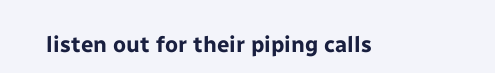listen out for their piping calls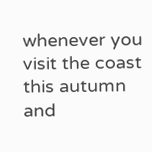whenever you visit the coast this autumn and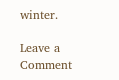winter.

Leave a Comment